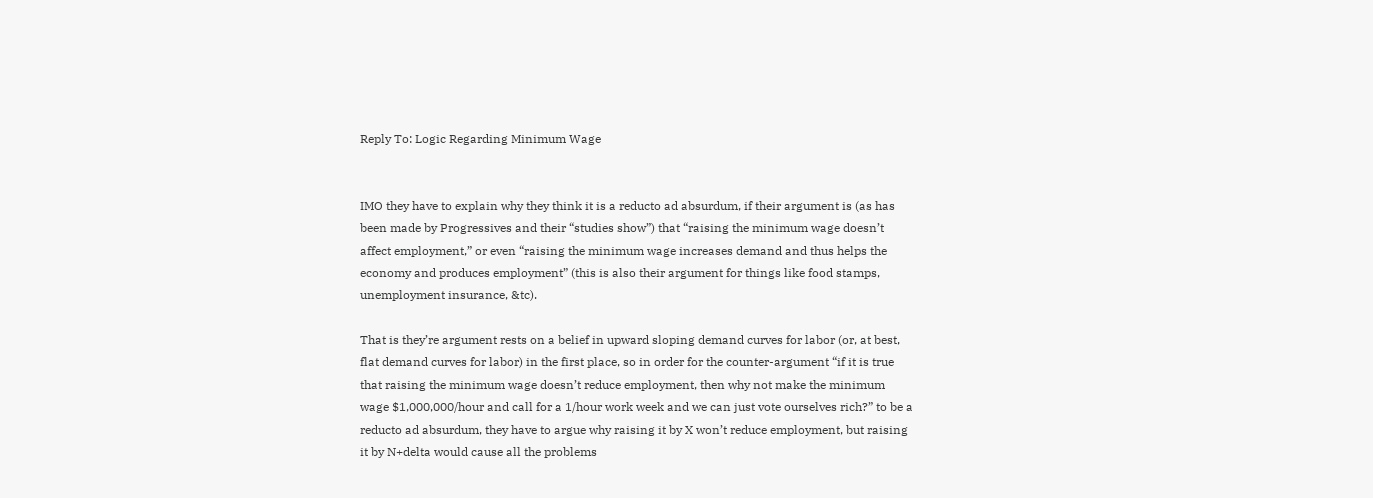Reply To: Logic Regarding Minimum Wage


IMO they have to explain why they think it is a reducto ad absurdum, if their argument is (as has been made by Progressives and their “studies show”) that “raising the minimum wage doesn’t affect employment,” or even “raising the minimum wage increases demand and thus helps the economy and produces employment” (this is also their argument for things like food stamps, unemployment insurance, &tc).

That is they’re argument rests on a belief in upward sloping demand curves for labor (or, at best, flat demand curves for labor) in the first place, so in order for the counter-argument “if it is true that raising the minimum wage doesn’t reduce employment, then why not make the minimum wage $1,000,000/hour and call for a 1/hour work week and we can just vote ourselves rich?” to be a reducto ad absurdum, they have to argue why raising it by X won’t reduce employment, but raising it by N+delta would cause all the problems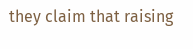they claim that raising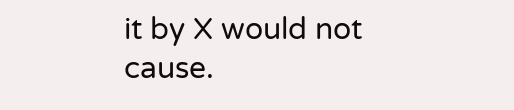it by X would not cause.